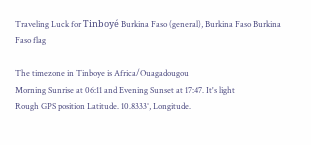Traveling Luck for Tinboyé Burkina Faso (general), Burkina Faso Burkina Faso flag

The timezone in Tinboye is Africa/Ouagadougou
Morning Sunrise at 06:11 and Evening Sunset at 17:47. It's light
Rough GPS position Latitude. 10.8333°, Longitude.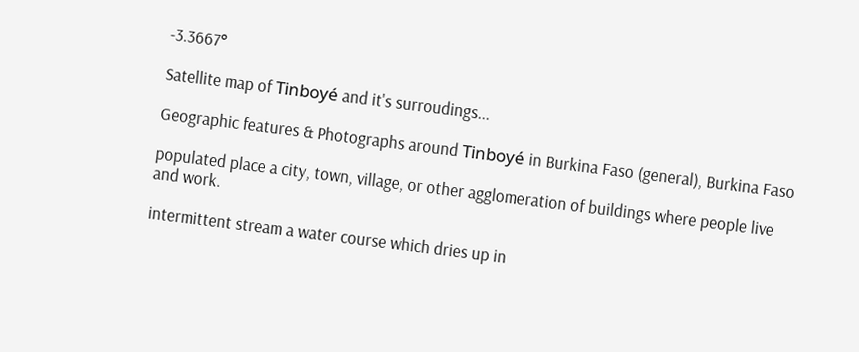-3.3667°

Satellite map of Tinboyé and it's surroudings...

Geographic features & Photographs around Tinboyé in Burkina Faso (general), Burkina Faso

populated place a city, town, village, or other agglomeration of buildings where people live and work.

intermittent stream a water course which dries up in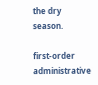the dry season.

first-order administrative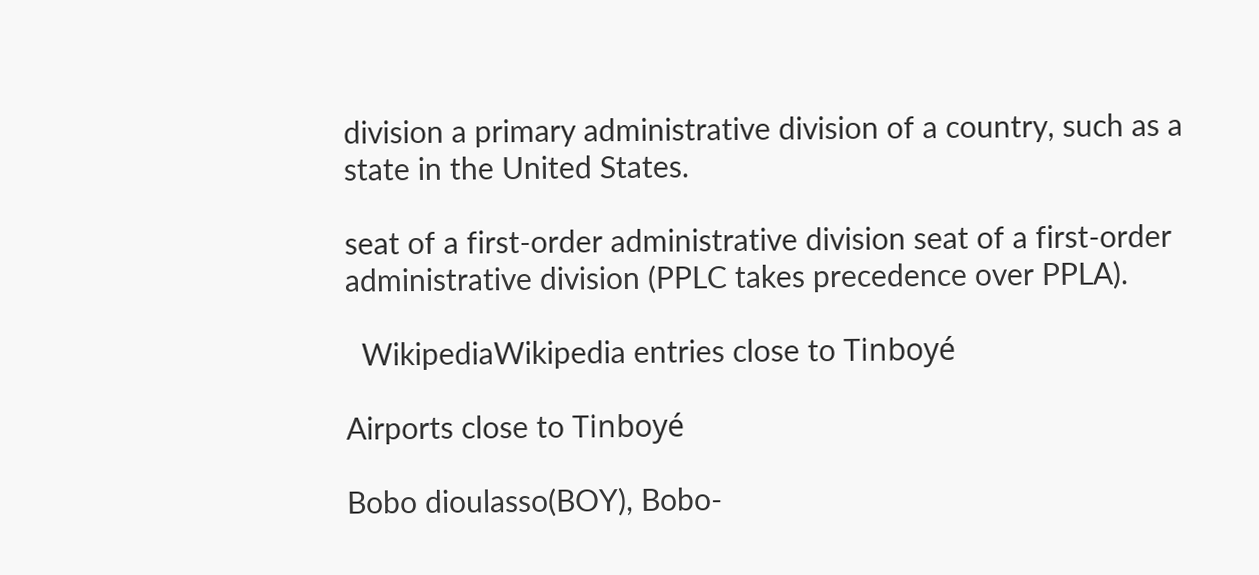division a primary administrative division of a country, such as a state in the United States.

seat of a first-order administrative division seat of a first-order administrative division (PPLC takes precedence over PPLA).

  WikipediaWikipedia entries close to Tinboyé

Airports close to Tinboyé

Bobo dioulasso(BOY), Bobo-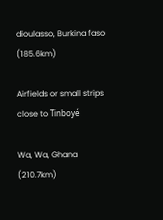dioulasso, Burkina faso (185.6km)

Airfields or small strips close to Tinboyé

Wa, Wa, Ghana (210.7km)